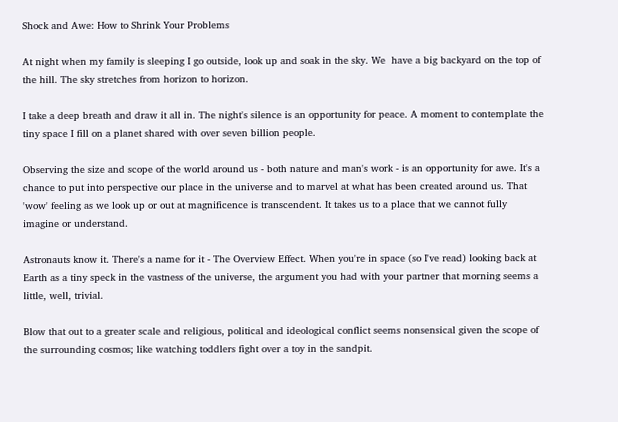Shock and Awe: How to Shrink Your Problems

At night when my family is sleeping I go outside, look up and soak in the sky. We  have a big backyard on the top of the hill. The sky stretches from horizon to horizon.

I take a deep breath and draw it all in. The night's silence is an opportunity for peace. A moment to contemplate the tiny space I fill on a planet shared with over seven billion people.

Observing the size and scope of the world around us - both nature and man's work - is an opportunity for awe. It's a chance to put into perspective our place in the universe and to marvel at what has been created around us. That 'wow' feeling as we look up or out at magnificence is transcendent. It takes us to a place that we cannot fully imagine or understand.

Astronauts know it. There's a name for it - The Overview Effect. When you're in space (so I've read) looking back at Earth as a tiny speck in the vastness of the universe, the argument you had with your partner that morning seems a little, well, trivial.

Blow that out to a greater scale and religious, political and ideological conflict seems nonsensical given the scope of the surrounding cosmos; like watching toddlers fight over a toy in the sandpit.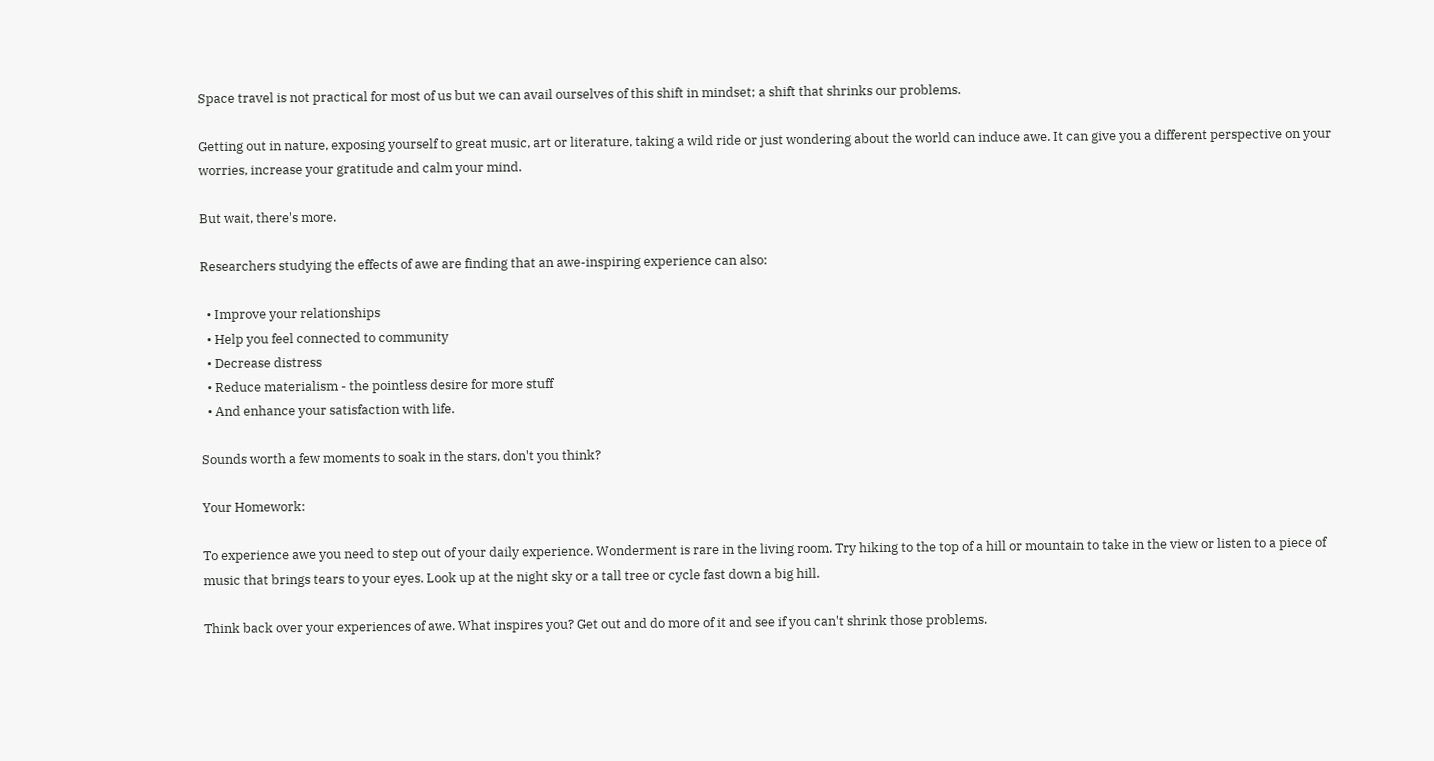Space travel is not practical for most of us but we can avail ourselves of this shift in mindset; a shift that shrinks our problems.

Getting out in nature, exposing yourself to great music, art or literature, taking a wild ride or just wondering about the world can induce awe. It can give you a different perspective on your worries, increase your gratitude and calm your mind.

But wait, there's more.

Researchers studying the effects of awe are finding that an awe-inspiring experience can also:

  • Improve your relationships
  • Help you feel connected to community
  • Decrease distress
  • Reduce materialism - the pointless desire for more stuff
  • And enhance your satisfaction with life.

Sounds worth a few moments to soak in the stars, don't you think?

Your Homework:

To experience awe you need to step out of your daily experience. Wonderment is rare in the living room. Try hiking to the top of a hill or mountain to take in the view or listen to a piece of music that brings tears to your eyes. Look up at the night sky or a tall tree or cycle fast down a big hill.

Think back over your experiences of awe. What inspires you? Get out and do more of it and see if you can't shrink those problems.